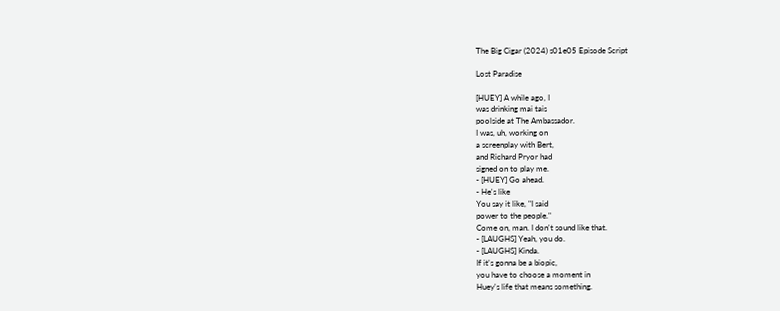The Big Cigar (2024) s01e05 Episode Script

Lost Paradise

[HUEY] A while ago, I
was drinking mai tais
poolside at The Ambassador.
I was, uh, working on
a screenplay with Bert,
and Richard Pryor had
signed on to play me.
- [HUEY] Go ahead.
- He's like
You say it like, "I said
power to the people."
Come on, man. I don't sound like that.
- [LAUGHS] Yeah, you do.
- [LAUGHS] Kinda.
If it's gonna be a biopic,
you have to choose a moment in
Huey's life that means something.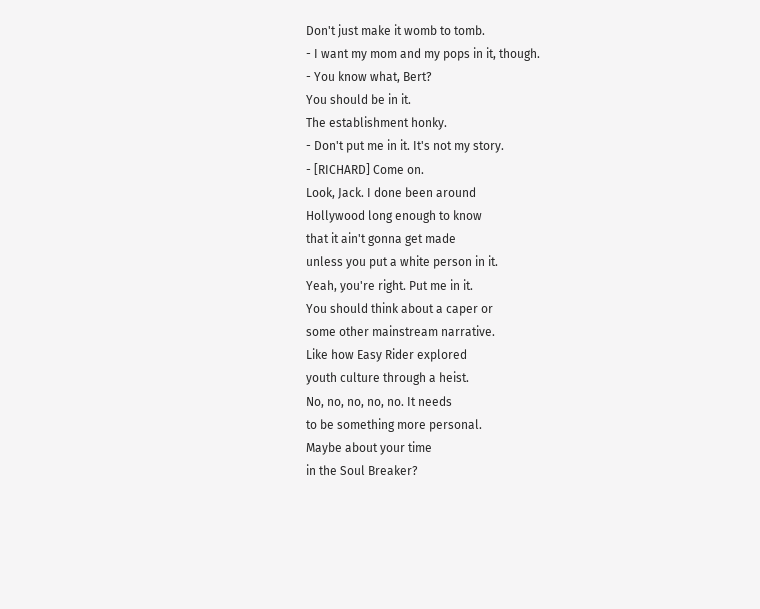Don't just make it womb to tomb.
- I want my mom and my pops in it, though.
- You know what, Bert?
You should be in it.
The establishment honky.
- Don't put me in it. It's not my story.
- [RICHARD] Come on.
Look, Jack. I done been around
Hollywood long enough to know
that it ain't gonna get made
unless you put a white person in it.
Yeah, you're right. Put me in it.
You should think about a caper or
some other mainstream narrative.
Like how Easy Rider explored
youth culture through a heist.
No, no, no, no, no. It needs
to be something more personal.
Maybe about your time
in the Soul Breaker?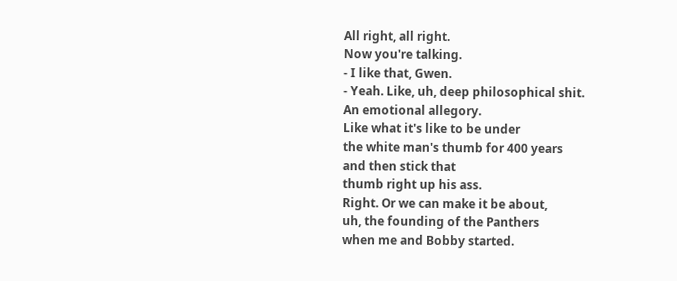All right, all right.
Now you're talking.
- I like that, Gwen.
- Yeah. Like, uh, deep philosophical shit.
An emotional allegory.
Like what it's like to be under
the white man's thumb for 400 years
and then stick that
thumb right up his ass.
Right. Or we can make it be about,
uh, the founding of the Panthers
when me and Bobby started.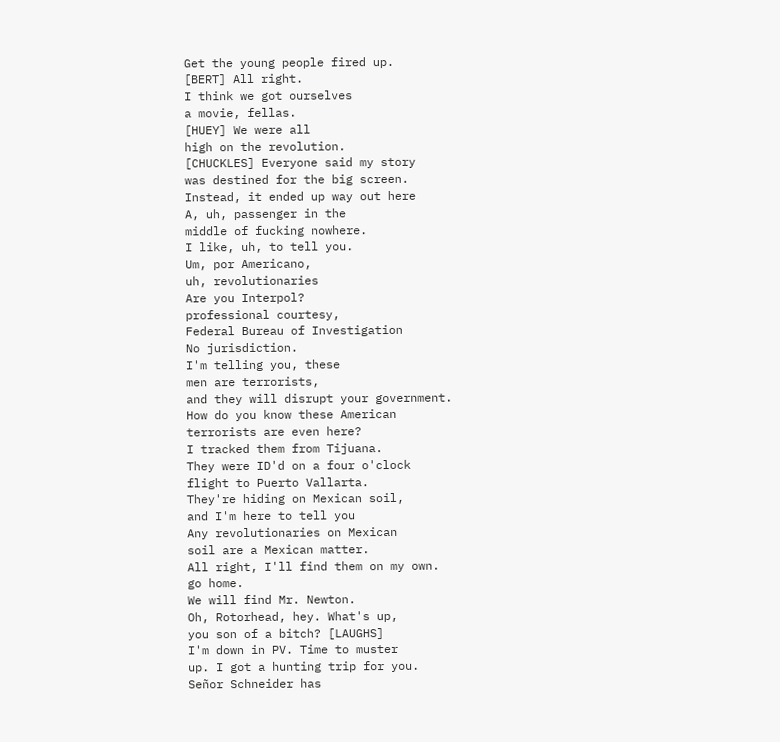Get the young people fired up.
[BERT] All right.
I think we got ourselves
a movie, fellas.
[HUEY] We were all
high on the revolution.
[CHUCKLES] Everyone said my story
was destined for the big screen.
Instead, it ended up way out here
A, uh, passenger in the
middle of fucking nowhere.
I like, uh, to tell you.
Um, por Americano,
uh, revolutionaries
Are you Interpol?
professional courtesy,
Federal Bureau of Investigation
No jurisdiction.
I'm telling you, these
men are terrorists,
and they will disrupt your government.
How do you know these American
terrorists are even here?
I tracked them from Tijuana.
They were ID'd on a four o'clock
flight to Puerto Vallarta.
They're hiding on Mexican soil,
and I'm here to tell you
Any revolutionaries on Mexican
soil are a Mexican matter.
All right, I'll find them on my own.
go home.
We will find Mr. Newton.
Oh, Rotorhead, hey. What's up,
you son of a bitch? [LAUGHS]
I'm down in PV. Time to muster
up. I got a hunting trip for you.
Señor Schneider has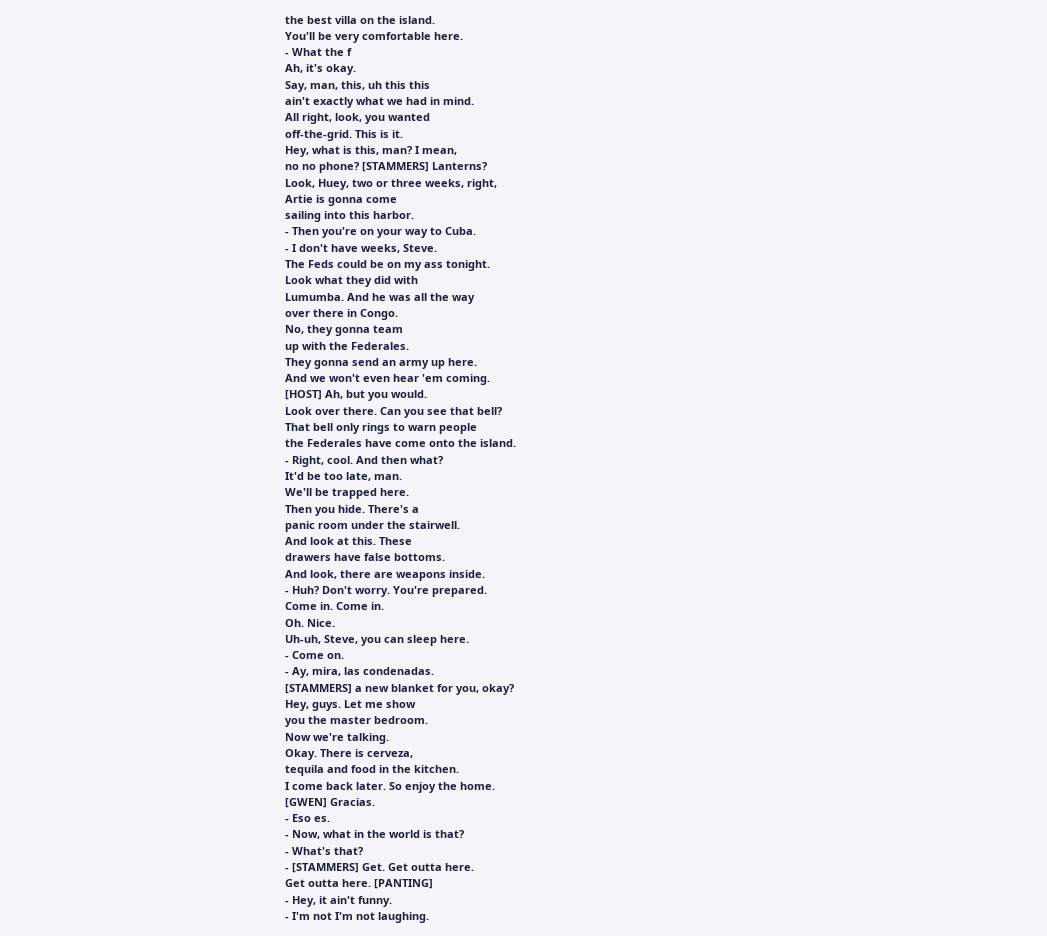the best villa on the island.
You'll be very comfortable here.
- What the f
Ah, it's okay.
Say, man, this, uh this this
ain't exactly what we had in mind.
All right, look, you wanted
off-the-grid. This is it.
Hey, what is this, man? I mean,
no no phone? [STAMMERS] Lanterns?
Look, Huey, two or three weeks, right,
Artie is gonna come
sailing into this harbor.
- Then you're on your way to Cuba.
- I don't have weeks, Steve.
The Feds could be on my ass tonight.
Look what they did with
Lumumba. And he was all the way
over there in Congo.
No, they gonna team
up with the Federales.
They gonna send an army up here.
And we won't even hear 'em coming.
[HOST] Ah, but you would.
Look over there. Can you see that bell?
That bell only rings to warn people
the Federales have come onto the island.
- Right, cool. And then what?
It'd be too late, man.
We'll be trapped here.
Then you hide. There's a
panic room under the stairwell.
And look at this. These
drawers have false bottoms.
And look, there are weapons inside.
- Huh? Don't worry. You're prepared.
Come in. Come in.
Oh. Nice.
Uh-uh, Steve, you can sleep here.
- Come on.
- Ay, mira, las condenadas.
[STAMMERS] a new blanket for you, okay?
Hey, guys. Let me show
you the master bedroom.
Now we're talking.
Okay. There is cerveza,
tequila and food in the kitchen.
I come back later. So enjoy the home.
[GWEN] Gracias.
- Eso es.
- Now, what in the world is that?
- What's that?
- [STAMMERS] Get. Get outta here.
Get outta here. [PANTING]
- Hey, it ain't funny.
- I'm not I'm not laughing.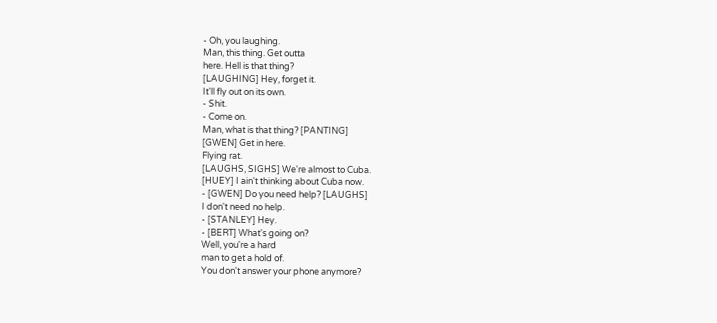- Oh, you laughing.
Man, this thing. Get outta
here. Hell is that thing?
[LAUGHING] Hey, forget it.
It'll fly out on its own.
- Shit.
- Come on.
Man, what is that thing? [PANTING]
[GWEN] Get in here.
Flying rat.
[LAUGHS, SIGHS] We're almost to Cuba.
[HUEY] I ain't thinking about Cuba now.
- [GWEN] Do you need help? [LAUGHS]
I don't need no help.
- [STANLEY] Hey.
- [BERT] What's going on?
Well, you're a hard
man to get a hold of.
You don't answer your phone anymore?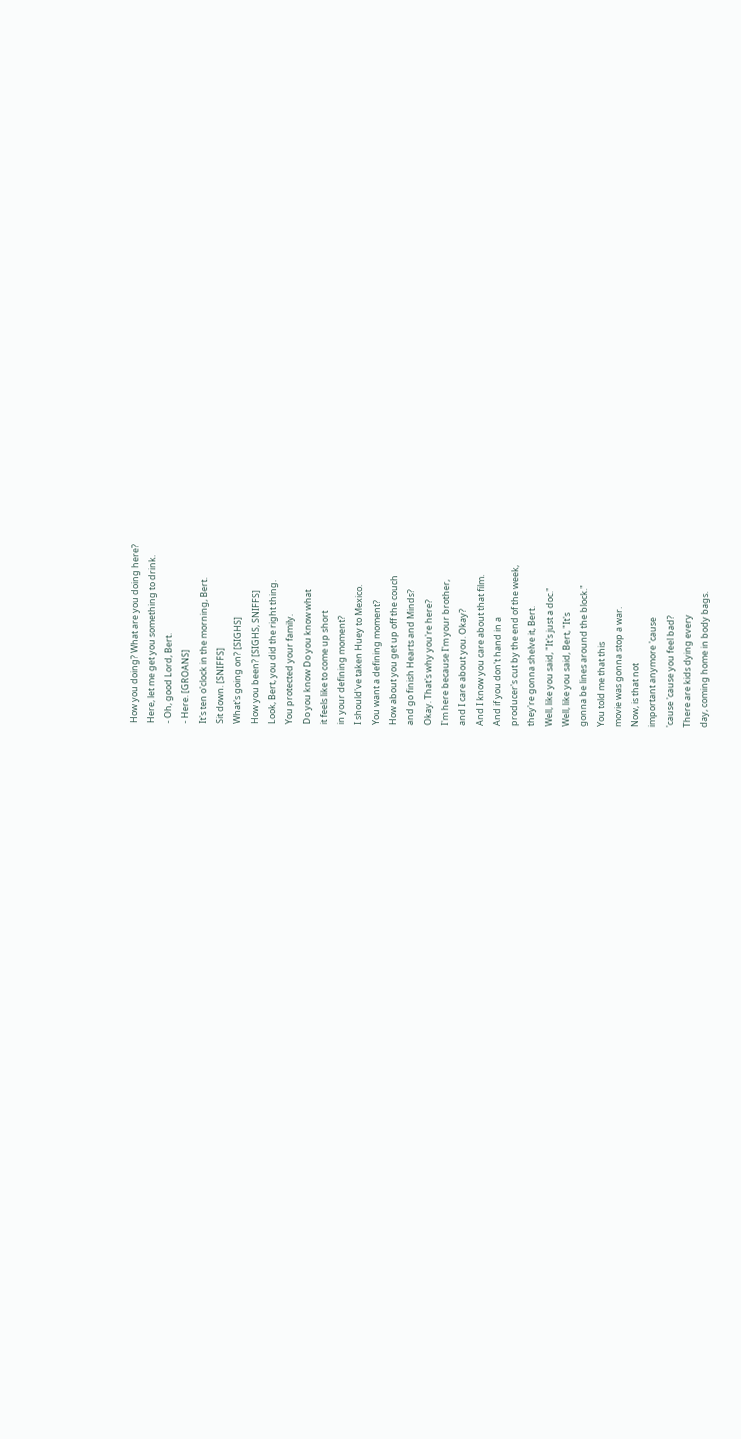How you doing? What are you doing here?
Here, let me get you something to drink.
- Oh, good Lord, Bert.
- Here. [GROANS]
It's ten o'clock in the morning, Bert.
Sit down. [SNIFFS]
What's going on? [SIGHS]
How you been? [SIGHS, SNIFFS]
Look, Bert, you did the right thing.
You protected your family.
Do you know Do you know what
it feels like to come up short
in your defining moment?
I should've taken Huey to Mexico.
You want a defining moment?
How about you get up off the couch
and go finish Hearts and Minds?
Okay. That's why you're here?
I'm here because I'm your brother,
and I care about you. Okay?
And I know you care about that film.
And if you don't hand in a
producer's cut by the end of the week,
they're gonna shelve it, Bert.
Well, like you said, "It's just a doc."
Well, like you said, Bert, "It's
gonna be lines around the block."
You told me that this
movie was gonna stop a war.
Now, is that not
important anymore 'cause
'cause 'cause you feel bad?
There are kids dying every
day, coming home in body bags.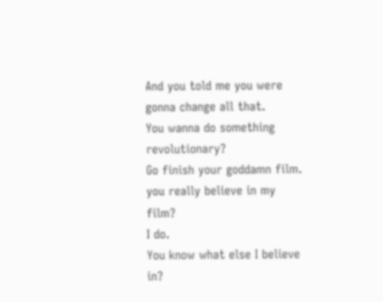And you told me you were
gonna change all that.
You wanna do something revolutionary?
Go finish your goddamn film.
you really believe in my film?
I do.
You know what else I believe in?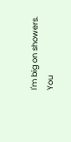I'm big on showers.
You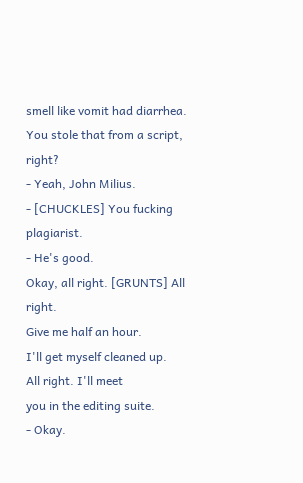smell like vomit had diarrhea.
You stole that from a script, right?
- Yeah, John Milius.
- [CHUCKLES] You fucking plagiarist.
- He's good.
Okay, all right. [GRUNTS] All right.
Give me half an hour.
I'll get myself cleaned up.
All right. I'll meet
you in the editing suite.
- Okay.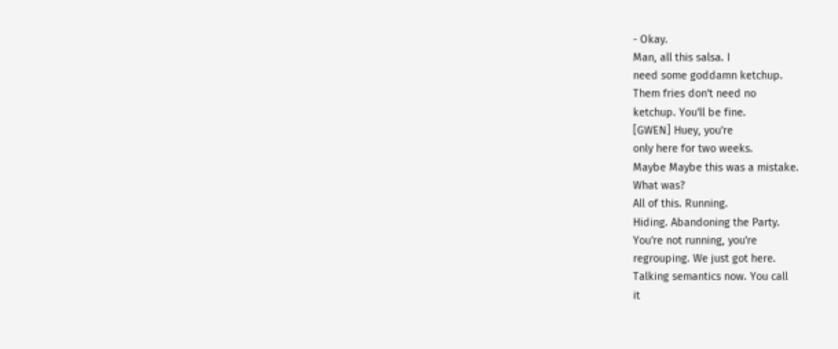- Okay.
Man, all this salsa. I
need some goddamn ketchup.
Them fries don't need no
ketchup. You'll be fine.
[GWEN] Huey, you're
only here for two weeks.
Maybe Maybe this was a mistake.
What was?
All of this. Running.
Hiding. Abandoning the Party.
You're not running, you're
regrouping. We just got here.
Talking semantics now. You call
it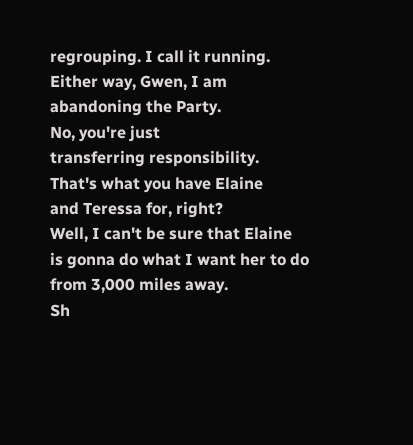regrouping. I call it running.
Either way, Gwen, I am
abandoning the Party.
No, you're just
transferring responsibility.
That's what you have Elaine
and Teressa for, right?
Well, I can't be sure that Elaine
is gonna do what I want her to do
from 3,000 miles away.
Sh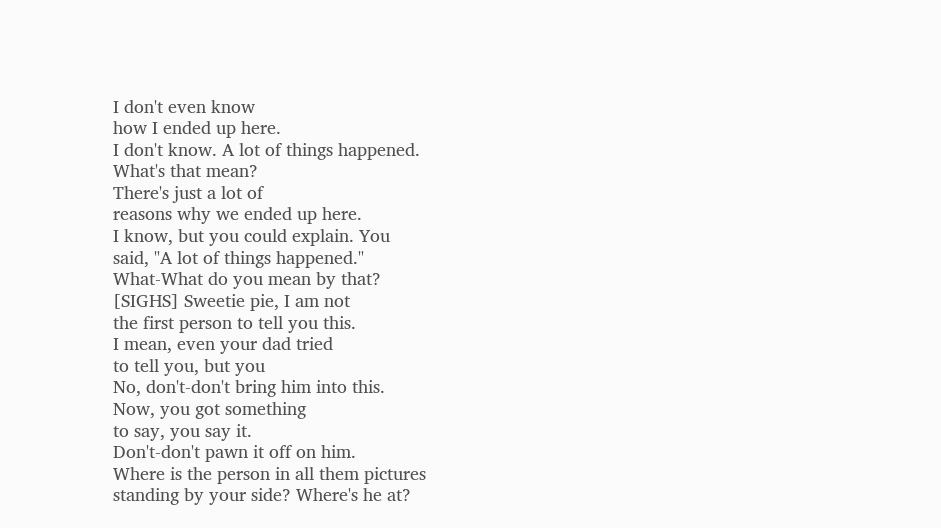I don't even know
how I ended up here.
I don't know. A lot of things happened.
What's that mean?
There's just a lot of
reasons why we ended up here.
I know, but you could explain. You
said, "A lot of things happened."
What-What do you mean by that?
[SIGHS] Sweetie pie, I am not
the first person to tell you this.
I mean, even your dad tried
to tell you, but you
No, don't-don't bring him into this.
Now, you got something
to say, you say it.
Don't-don't pawn it off on him.
Where is the person in all them pictures
standing by your side? Where's he at?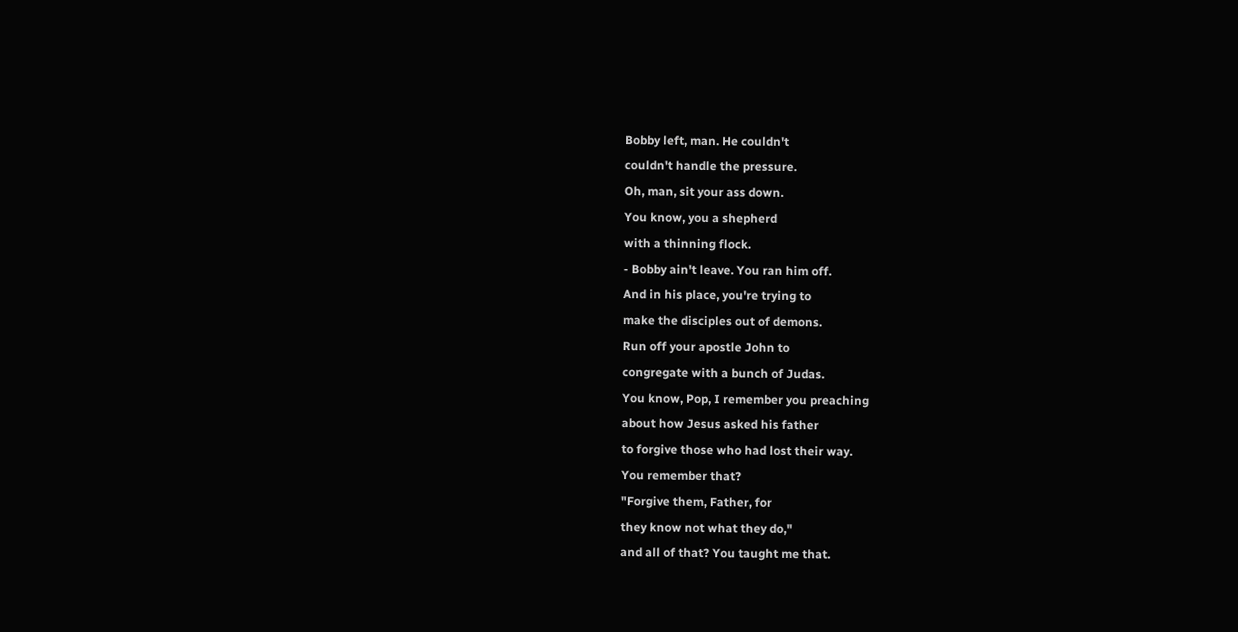Bobby left, man. He couldn't
couldn't handle the pressure.
Oh, man, sit your ass down.
You know, you a shepherd
with a thinning flock.
- Bobby ain't leave. You ran him off.
And in his place, you're trying to
make the disciples out of demons.
Run off your apostle John to
congregate with a bunch of Judas.
You know, Pop, I remember you preaching
about how Jesus asked his father
to forgive those who had lost their way.
You remember that?
"Forgive them, Father, for
they know not what they do,"
and all of that? You taught me that.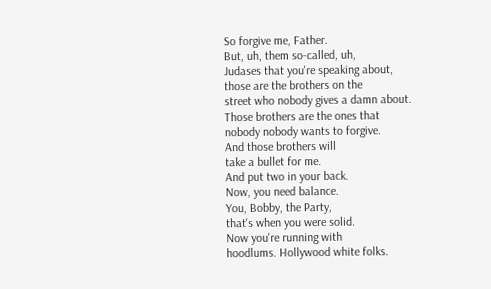So forgive me, Father.
But, uh, them so-called, uh,
Judases that you're speaking about,
those are the brothers on the
street who nobody gives a damn about.
Those brothers are the ones that
nobody nobody wants to forgive.
And those brothers will
take a bullet for me.
And put two in your back.
Now, you need balance.
You, Bobby, the Party,
that's when you were solid.
Now you're running with
hoodlums. Hollywood white folks.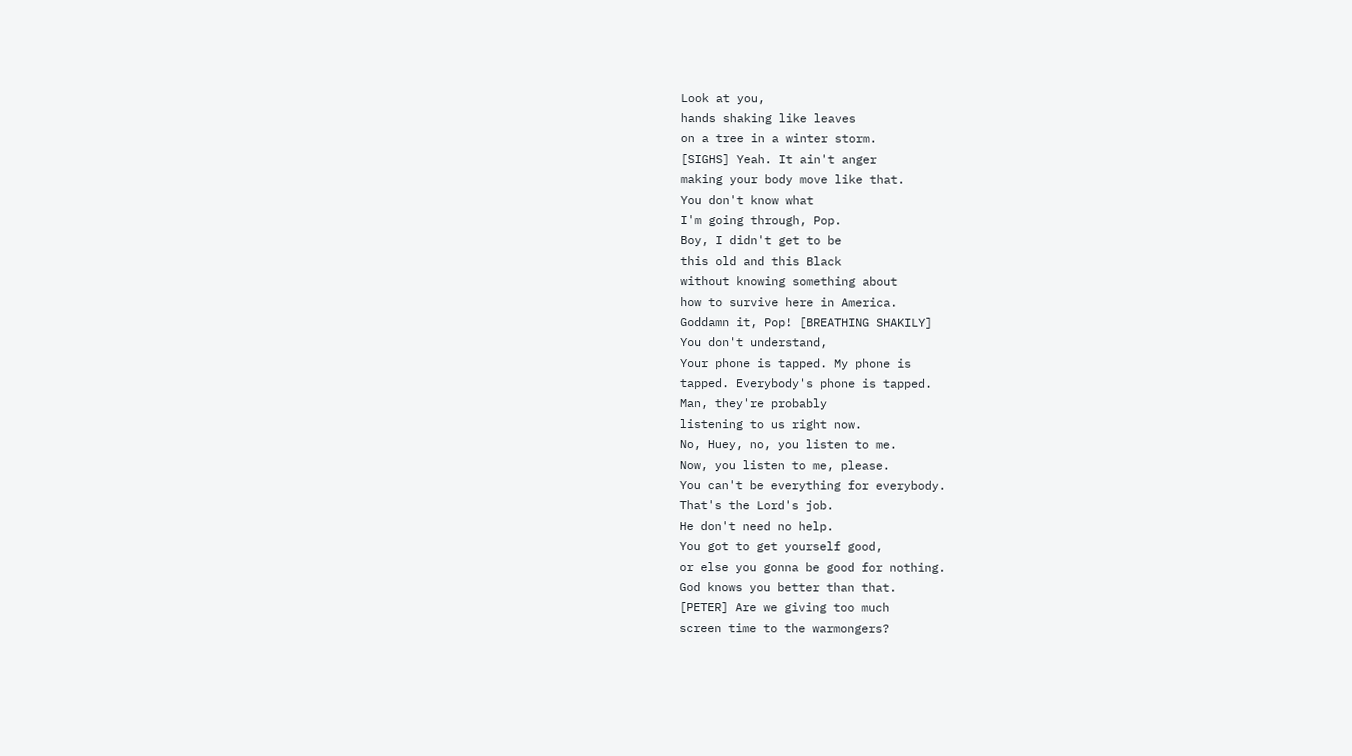Look at you,
hands shaking like leaves
on a tree in a winter storm.
[SIGHS] Yeah. It ain't anger
making your body move like that.
You don't know what
I'm going through, Pop.
Boy, I didn't get to be
this old and this Black
without knowing something about
how to survive here in America.
Goddamn it, Pop! [BREATHING SHAKILY]
You don't understand,
Your phone is tapped. My phone is
tapped. Everybody's phone is tapped.
Man, they're probably
listening to us right now.
No, Huey, no, you listen to me.
Now, you listen to me, please.
You can't be everything for everybody.
That's the Lord's job.
He don't need no help.
You got to get yourself good,
or else you gonna be good for nothing.
God knows you better than that.
[PETER] Are we giving too much
screen time to the warmongers?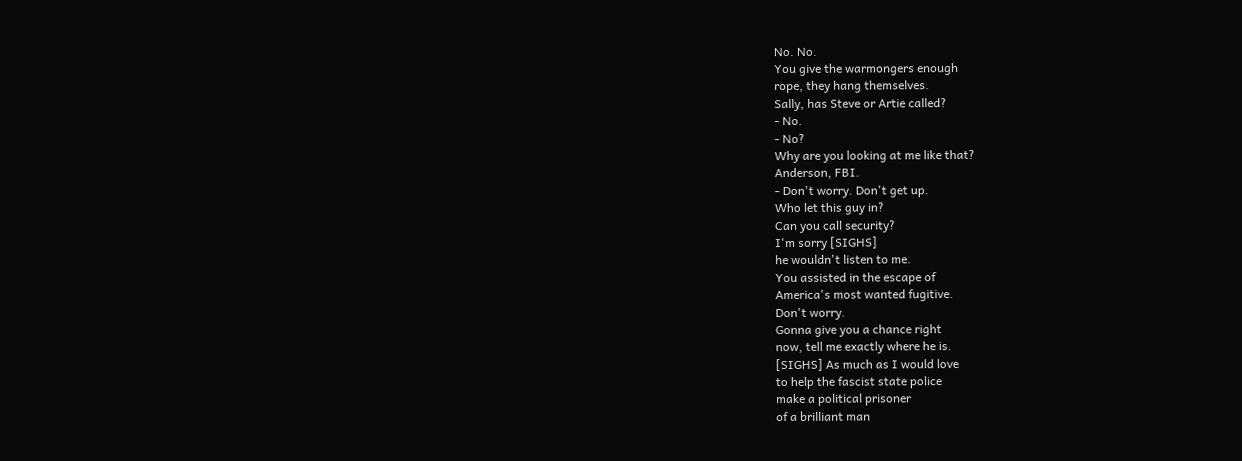No. No.
You give the warmongers enough
rope, they hang themselves.
Sally, has Steve or Artie called?
- No.
- No?
Why are you looking at me like that?
Anderson, FBI.
- Don't worry. Don't get up.
Who let this guy in?
Can you call security?
I'm sorry [SIGHS]
he wouldn't listen to me.
You assisted in the escape of
America's most wanted fugitive.
Don't worry.
Gonna give you a chance right
now, tell me exactly where he is.
[SIGHS] As much as I would love
to help the fascist state police
make a political prisoner
of a brilliant man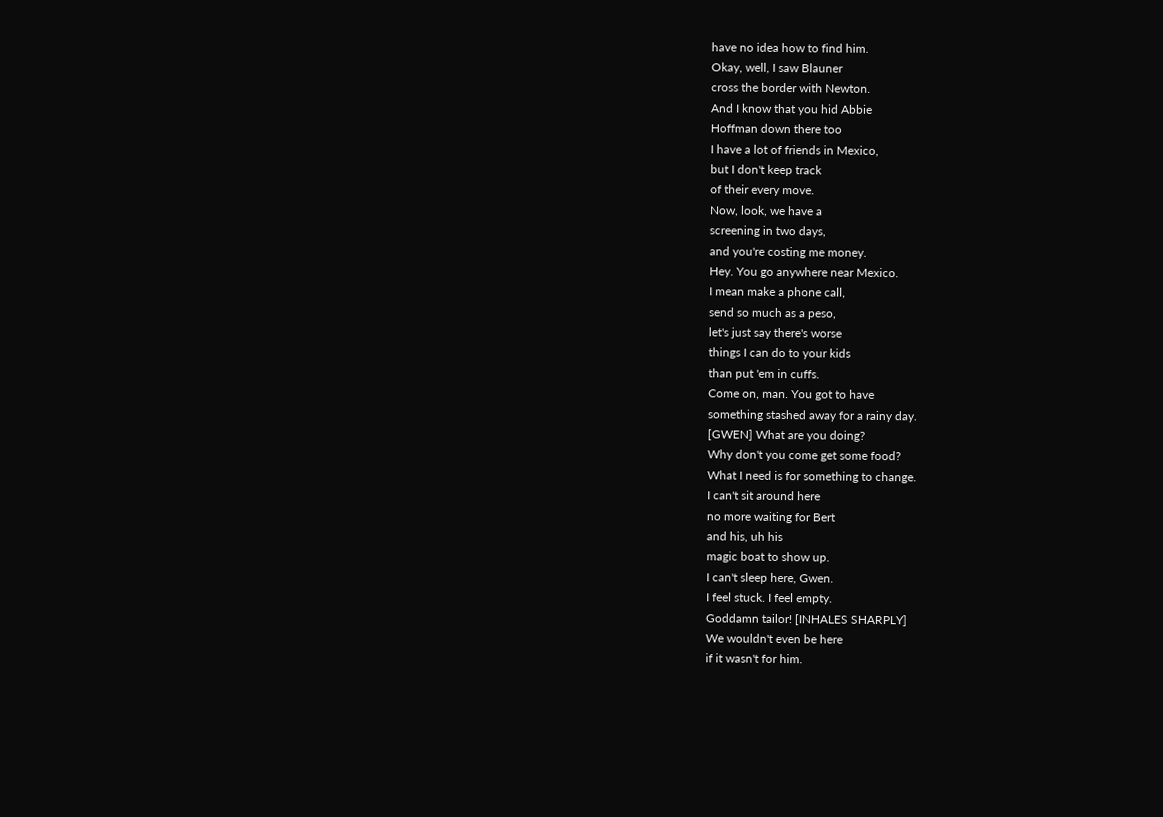have no idea how to find him.
Okay, well, I saw Blauner
cross the border with Newton.
And I know that you hid Abbie
Hoffman down there too
I have a lot of friends in Mexico,
but I don't keep track
of their every move.
Now, look, we have a
screening in two days,
and you're costing me money.
Hey. You go anywhere near Mexico.
I mean make a phone call,
send so much as a peso,
let's just say there's worse
things I can do to your kids
than put 'em in cuffs.
Come on, man. You got to have
something stashed away for a rainy day.
[GWEN] What are you doing?
Why don't you come get some food?
What I need is for something to change.
I can't sit around here
no more waiting for Bert
and his, uh his
magic boat to show up.
I can't sleep here, Gwen.
I feel stuck. I feel empty.
Goddamn tailor! [INHALES SHARPLY]
We wouldn't even be here
if it wasn't for him.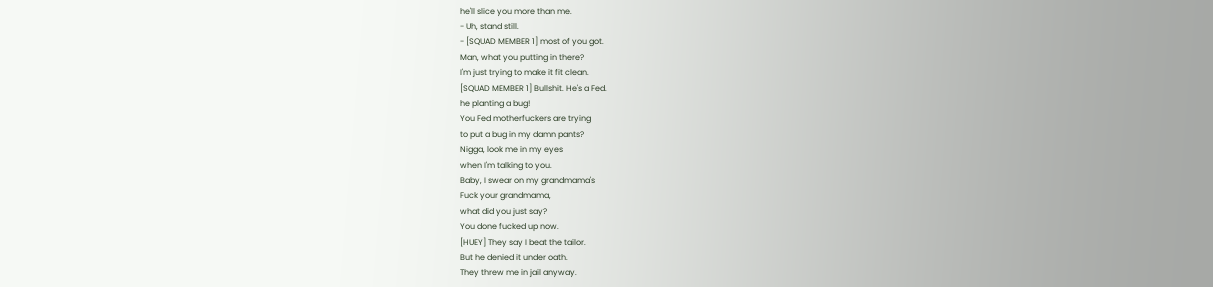he'll slice you more than me.
- Uh, stand still.
- [SQUAD MEMBER 1] most of you got.
Man, what you putting in there?
I'm just trying to make it fit clean.
[SQUAD MEMBER 1] Bullshit. He's a Fed.
he planting a bug!
You Fed motherfuckers are trying
to put a bug in my damn pants?
Nigga, look me in my eyes
when I'm talking to you.
Baby, I swear on my grandmama's
Fuck your grandmama,
what did you just say?
You done fucked up now.
[HUEY] They say I beat the tailor.
But he denied it under oath.
They threw me in jail anyway.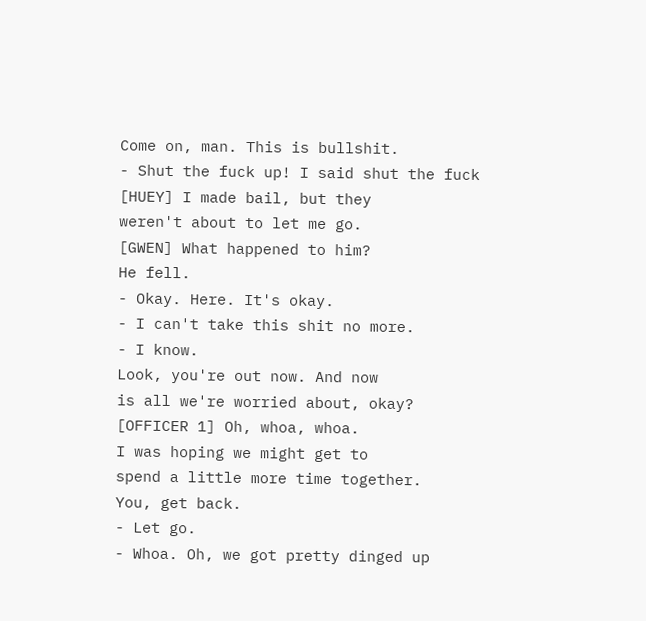Come on, man. This is bullshit.
- Shut the fuck up! I said shut the fuck
[HUEY] I made bail, but they
weren't about to let me go.
[GWEN] What happened to him?
He fell.
- Okay. Here. It's okay.
- I can't take this shit no more.
- I know.
Look, you're out now. And now
is all we're worried about, okay?
[OFFICER 1] Oh, whoa, whoa.
I was hoping we might get to
spend a little more time together.
You, get back.
- Let go.
- Whoa. Oh, we got pretty dinged up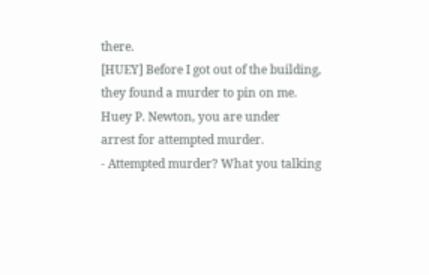there.
[HUEY] Before I got out of the building,
they found a murder to pin on me.
Huey P. Newton, you are under
arrest for attempted murder.
- Attempted murder? What you talking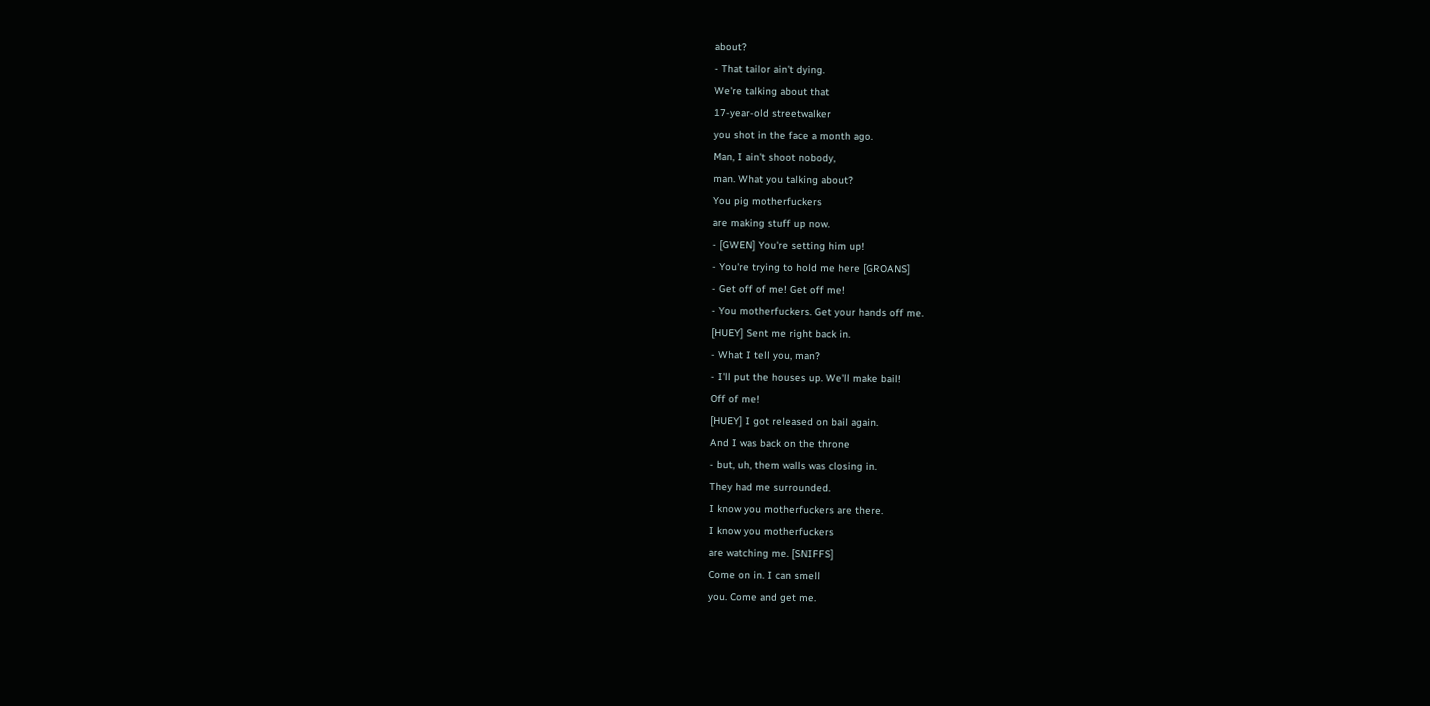about?
- That tailor ain't dying.
We're talking about that
17-year-old streetwalker
you shot in the face a month ago.
Man, I ain't shoot nobody,
man. What you talking about?
You pig motherfuckers
are making stuff up now.
- [GWEN] You're setting him up!
- You're trying to hold me here [GROANS]
- Get off of me! Get off me!
- You motherfuckers. Get your hands off me.
[HUEY] Sent me right back in.
- What I tell you, man?
- I'll put the houses up. We'll make bail!
Off of me!
[HUEY] I got released on bail again.
And I was back on the throne
- but, uh, them walls was closing in.
They had me surrounded.
I know you motherfuckers are there.
I know you motherfuckers
are watching me. [SNIFFS]
Come on in. I can smell
you. Come and get me.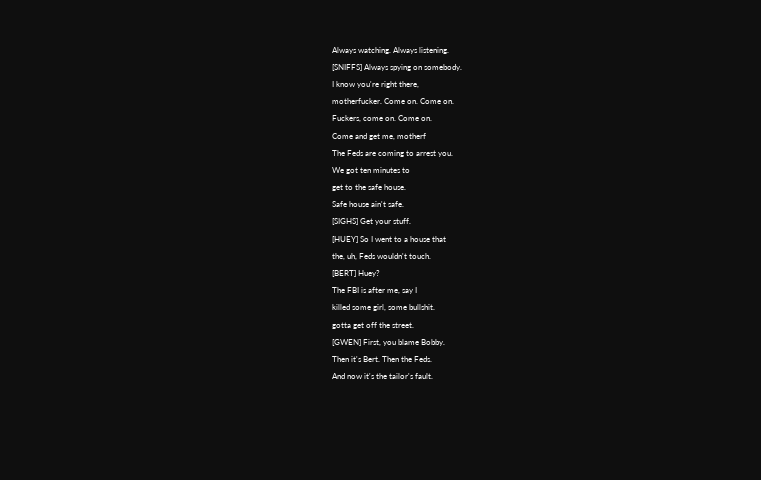Always watching. Always listening.
[SNIFFS] Always spying on somebody.
I know you're right there,
motherfucker. Come on. Come on.
Fuckers, come on. Come on.
Come and get me, motherf
The Feds are coming to arrest you.
We got ten minutes to
get to the safe house.
Safe house ain't safe.
[SIGHS] Get your stuff.
[HUEY] So I went to a house that
the, uh, Feds wouldn't touch.
[BERT] Huey?
The FBI is after me, say I
killed some girl, some bullshit.
gotta get off the street.
[GWEN] First, you blame Bobby.
Then it's Bert. Then the Feds.
And now it's the tailor's fault.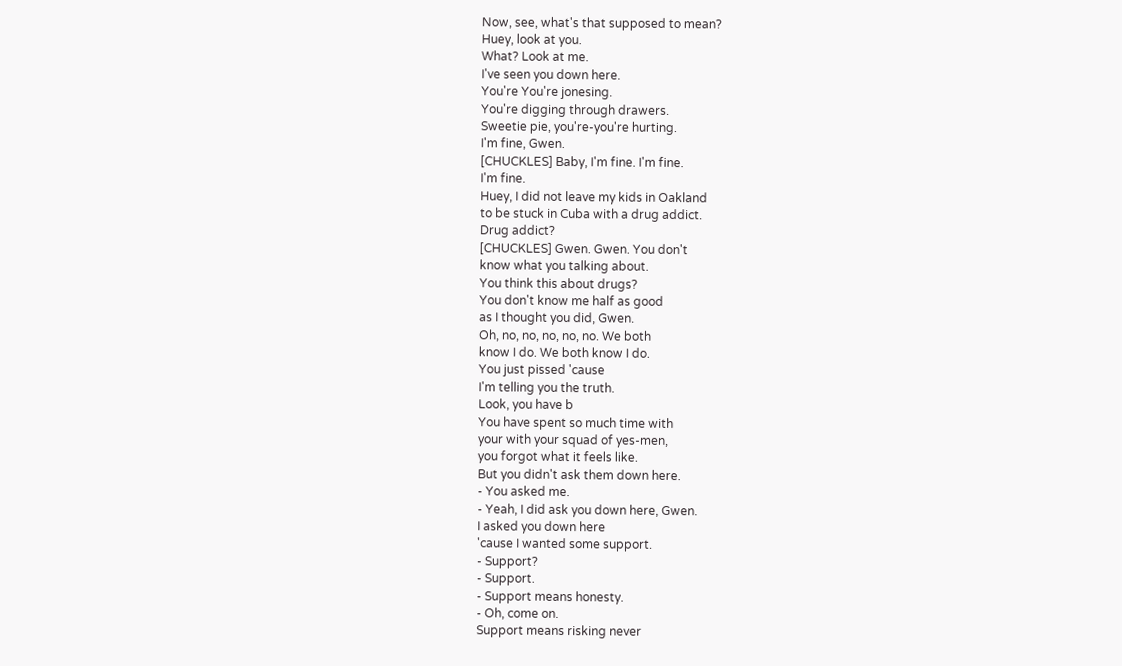Now, see, what's that supposed to mean?
Huey, look at you.
What? Look at me.
I've seen you down here.
You're You're jonesing.
You're digging through drawers.
Sweetie pie, you're-you're hurting.
I'm fine, Gwen.
[CHUCKLES] Baby, I'm fine. I'm fine.
I'm fine.
Huey, I did not leave my kids in Oakland
to be stuck in Cuba with a drug addict.
Drug addict?
[CHUCKLES] Gwen. Gwen. You don't
know what you talking about.
You think this about drugs?
You don't know me half as good
as I thought you did, Gwen.
Oh, no, no, no, no, no. We both
know I do. We both know I do.
You just pissed 'cause
I'm telling you the truth.
Look, you have b
You have spent so much time with
your with your squad of yes-men,
you forgot what it feels like.
But you didn't ask them down here.
- You asked me.
- Yeah, I did ask you down here, Gwen.
I asked you down here
'cause I wanted some support.
- Support?
- Support.
- Support means honesty.
- Oh, come on.
Support means risking never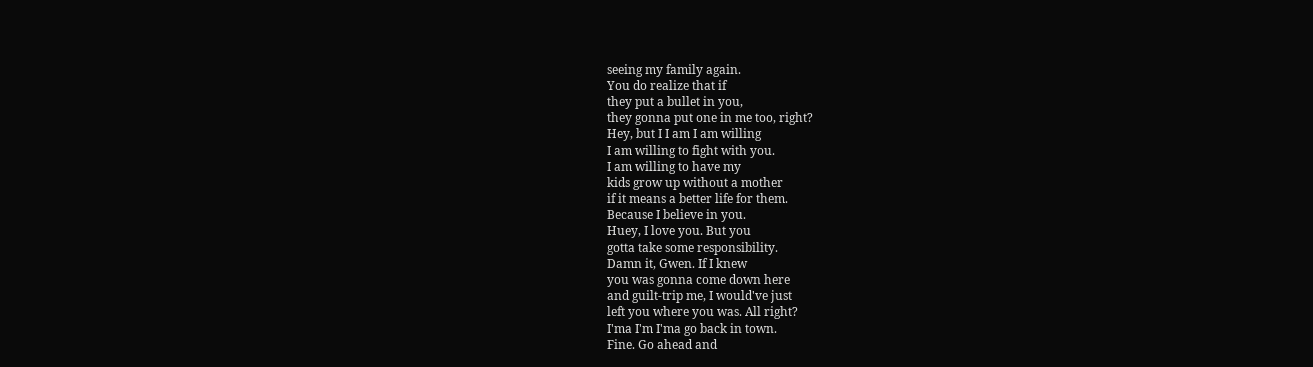seeing my family again.
You do realize that if
they put a bullet in you,
they gonna put one in me too, right?
Hey, but I I am I am willing
I am willing to fight with you.
I am willing to have my
kids grow up without a mother
if it means a better life for them.
Because I believe in you.
Huey, I love you. But you
gotta take some responsibility.
Damn it, Gwen. If I knew
you was gonna come down here
and guilt-trip me, I would've just
left you where you was. All right?
I'ma I'm I'ma go back in town.
Fine. Go ahead and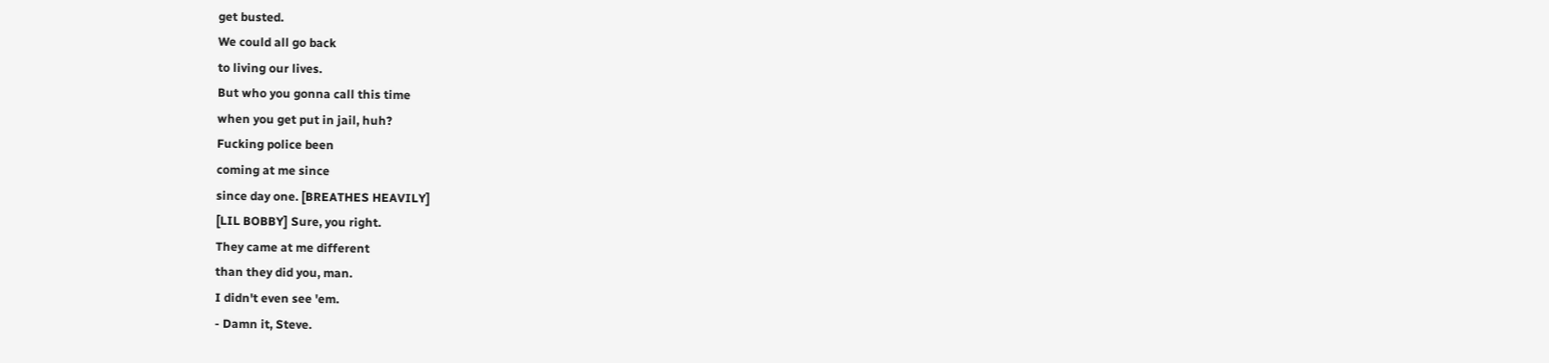get busted.
We could all go back
to living our lives.
But who you gonna call this time
when you get put in jail, huh?
Fucking police been
coming at me since
since day one. [BREATHES HEAVILY]
[LIL BOBBY] Sure, you right.
They came at me different
than they did you, man.
I didn't even see 'em.
- Damn it, Steve.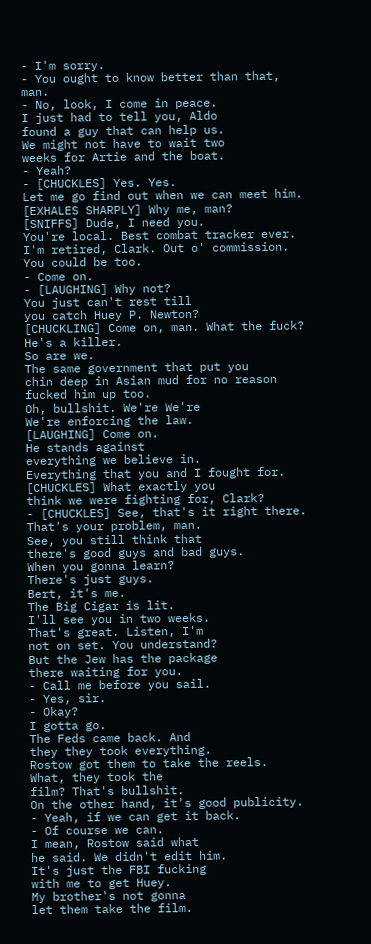- I'm sorry.
- You ought to know better than that, man.
- No, look, I come in peace.
I just had to tell you, Aldo
found a guy that can help us.
We might not have to wait two
weeks for Artie and the boat.
- Yeah?
- [CHUCKLES] Yes. Yes.
Let me go find out when we can meet him.
[EXHALES SHARPLY] Why me, man?
[SNIFFS] Dude, I need you.
You're local. Best combat tracker ever.
I'm retired, Clark. Out o' commission.
You could be too.
- Come on.
- [LAUGHING] Why not?
You just can't rest till
you catch Huey P. Newton?
[CHUCKLING] Come on, man. What the fuck?
He's a killer.
So are we.
The same government that put you
chin deep in Asian mud for no reason
fucked him up too.
Oh, bullshit. We're We're
We're enforcing the law.
[LAUGHING] Come on.
He stands against
everything we believe in.
Everything that you and I fought for.
[CHUCKLES] What exactly you
think we were fighting for, Clark?
- [CHUCKLES] See, that's it right there.
That's your problem, man.
See, you still think that
there's good guys and bad guys.
When you gonna learn?
There's just guys.
Bert, it's me.
The Big Cigar is lit.
I'll see you in two weeks.
That's great. Listen, I'm
not on set. You understand?
But the Jew has the package
there waiting for you.
- Call me before you sail.
- Yes, sir.
- Okay?
I gotta go.
The Feds came back. And
they they took everything.
Rostow got them to take the reels.
What, they took the
film? That's bullshit.
On the other hand, it's good publicity.
- Yeah, if we can get it back.
- Of course we can.
I mean, Rostow said what
he said. We didn't edit him.
It's just the FBI fucking
with me to get Huey.
My brother's not gonna
let them take the film.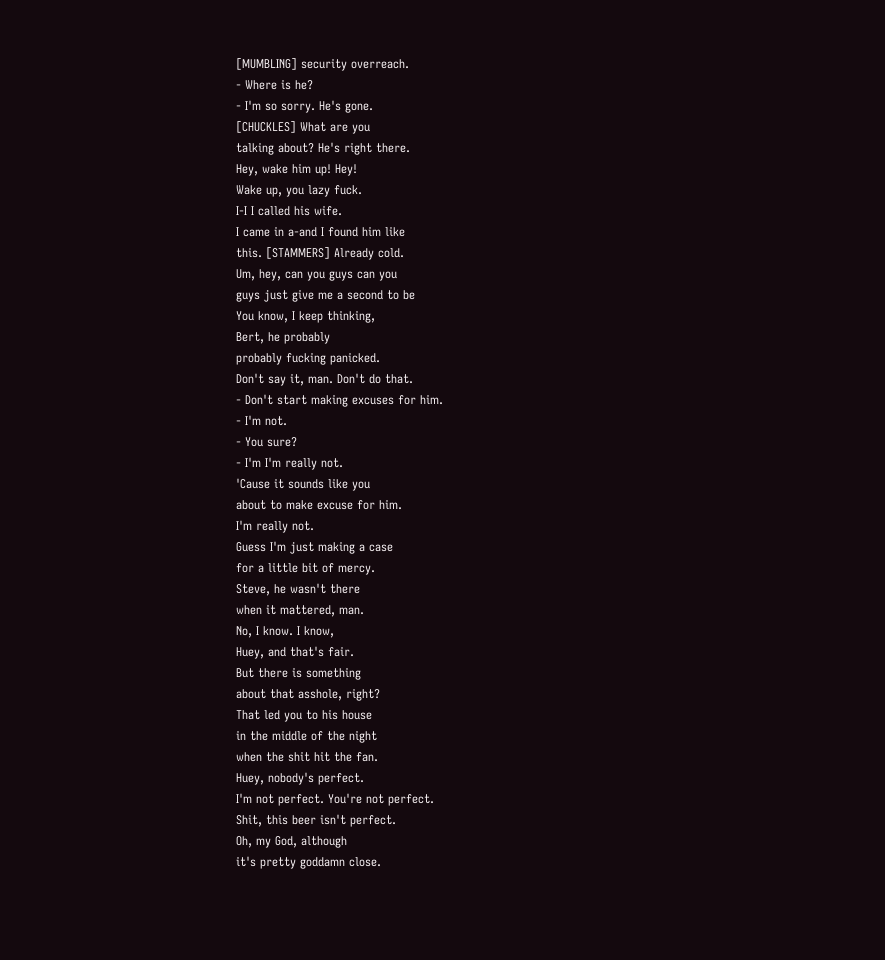[MUMBLING] security overreach.
- Where is he?
- I'm so sorry. He's gone.
[CHUCKLES] What are you
talking about? He's right there.
Hey, wake him up! Hey!
Wake up, you lazy fuck.
I-I I called his wife.
I came in a-and I found him like
this. [STAMMERS] Already cold.
Um, hey, can you guys can you
guys just give me a second to be
You know, I keep thinking,
Bert, he probably
probably fucking panicked.
Don't say it, man. Don't do that.
- Don't start making excuses for him.
- I'm not.
- You sure?
- I'm I'm really not.
'Cause it sounds like you
about to make excuse for him.
I'm really not.
Guess I'm just making a case
for a little bit of mercy.
Steve, he wasn't there
when it mattered, man.
No, I know. I know,
Huey, and that's fair.
But there is something
about that asshole, right?
That led you to his house
in the middle of the night
when the shit hit the fan.
Huey, nobody's perfect.
I'm not perfect. You're not perfect.
Shit, this beer isn't perfect.
Oh, my God, although
it's pretty goddamn close.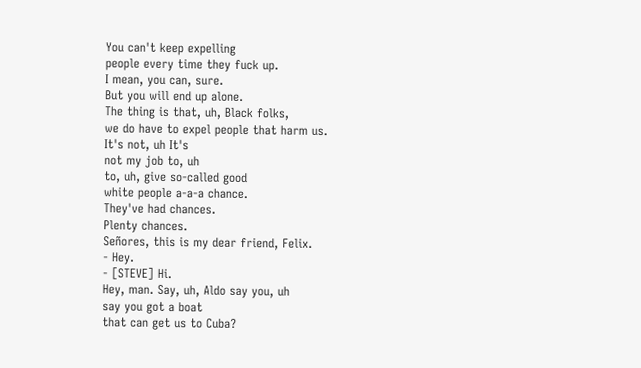You can't keep expelling
people every time they fuck up.
I mean, you can, sure.
But you will end up alone.
The thing is that, uh, Black folks,
we do have to expel people that harm us.
It's not, uh It's
not my job to, uh
to, uh, give so-called good
white people a-a-a chance.
They've had chances.
Plenty chances.
Señores, this is my dear friend, Felix.
- Hey.
- [STEVE] Hi.
Hey, man. Say, uh, Aldo say you, uh
say you got a boat
that can get us to Cuba?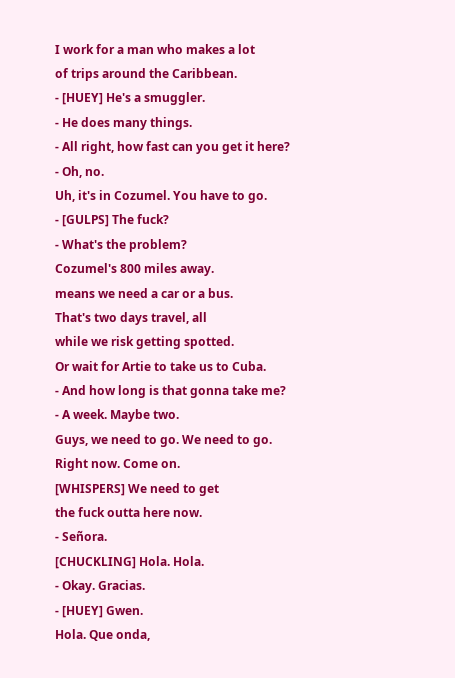I work for a man who makes a lot
of trips around the Caribbean.
- [HUEY] He's a smuggler.
- He does many things.
- All right, how fast can you get it here?
- Oh, no.
Uh, it's in Cozumel. You have to go.
- [GULPS] The fuck?
- What's the problem?
Cozumel's 800 miles away.
means we need a car or a bus.
That's two days travel, all
while we risk getting spotted.
Or wait for Artie to take us to Cuba.
- And how long is that gonna take me?
- A week. Maybe two.
Guys, we need to go. We need to go.
Right now. Come on.
[WHISPERS] We need to get
the fuck outta here now.
- Señora.
[CHUCKLING] Hola. Hola.
- Okay. Gracias.
- [HUEY] Gwen.
Hola. Que onda,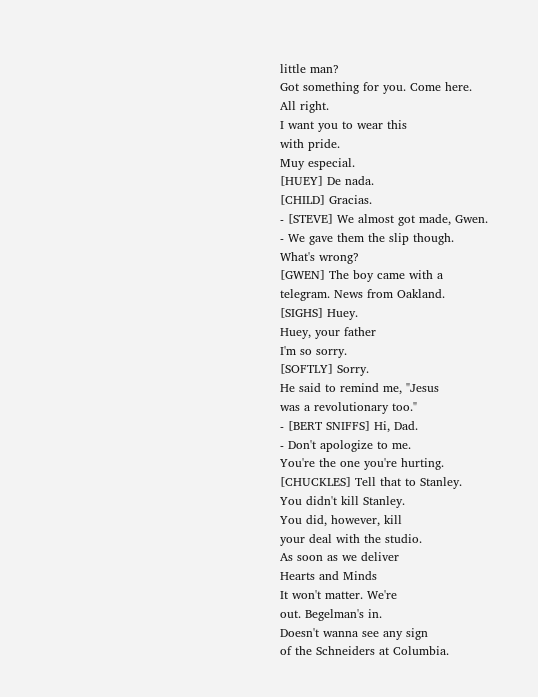little man?
Got something for you. Come here.
All right.
I want you to wear this
with pride.
Muy especial.
[HUEY] De nada.
[CHILD] Gracias.
- [STEVE] We almost got made, Gwen.
- We gave them the slip though.
What's wrong?
[GWEN] The boy came with a
telegram. News from Oakland.
[SIGHS] Huey.
Huey, your father
I'm so sorry.
[SOFTLY] Sorry.
He said to remind me, "Jesus
was a revolutionary too."
- [BERT SNIFFS] Hi, Dad.
- Don't apologize to me.
You're the one you're hurting.
[CHUCKLES] Tell that to Stanley.
You didn't kill Stanley.
You did, however, kill
your deal with the studio.
As soon as we deliver
Hearts and Minds
It won't matter. We're
out. Begelman's in.
Doesn't wanna see any sign
of the Schneiders at Columbia.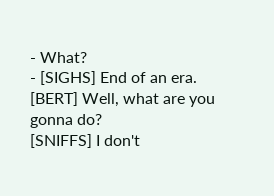- What?
- [SIGHS] End of an era.
[BERT] Well, what are you gonna do?
[SNIFFS] I don't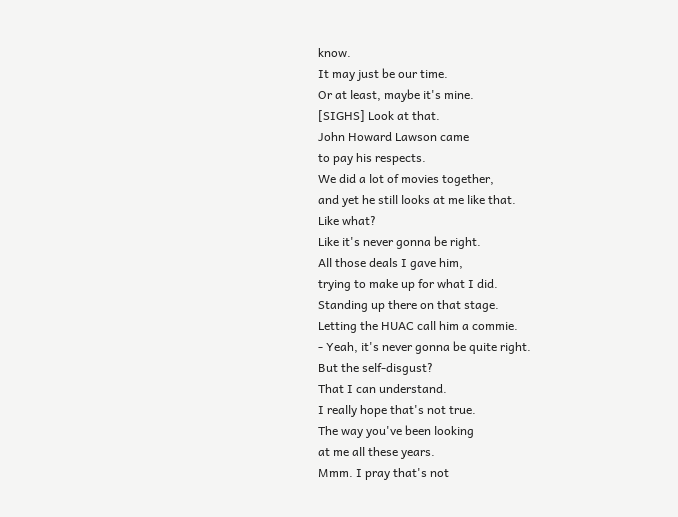know.
It may just be our time.
Or at least, maybe it's mine.
[SIGHS] Look at that.
John Howard Lawson came
to pay his respects.
We did a lot of movies together,
and yet he still looks at me like that.
Like what?
Like it's never gonna be right.
All those deals I gave him,
trying to make up for what I did.
Standing up there on that stage.
Letting the HUAC call him a commie.
- Yeah, it's never gonna be quite right.
But the self-disgust?
That I can understand.
I really hope that's not true.
The way you've been looking
at me all these years.
Mmm. I pray that's not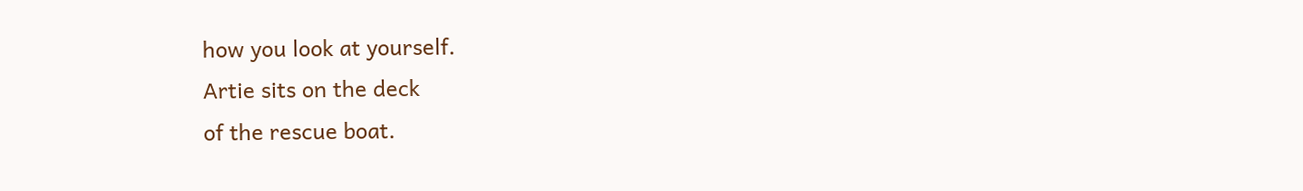how you look at yourself.
Artie sits on the deck
of the rescue boat.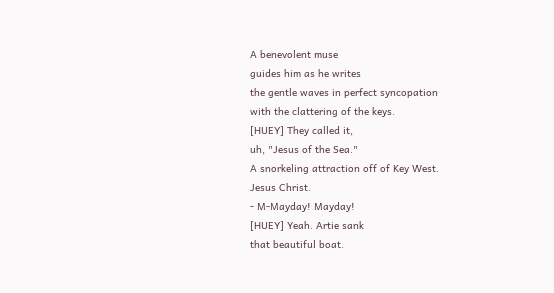A benevolent muse
guides him as he writes
the gentle waves in perfect syncopation
with the clattering of the keys.
[HUEY] They called it,
uh, "Jesus of the Sea."
A snorkeling attraction off of Key West.
Jesus Christ.
- M-Mayday! Mayday!
[HUEY] Yeah. Artie sank
that beautiful boat.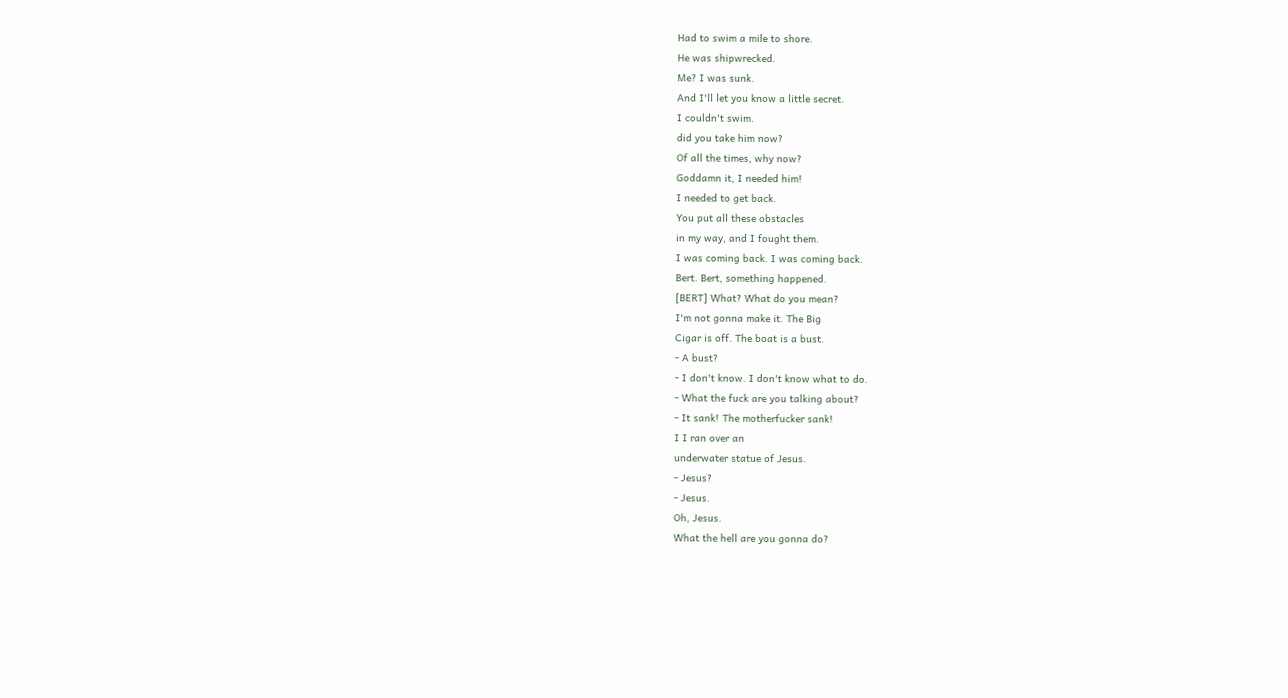Had to swim a mile to shore.
He was shipwrecked.
Me? I was sunk.
And I'll let you know a little secret.
I couldn't swim.
did you take him now?
Of all the times, why now?
Goddamn it, I needed him!
I needed to get back.
You put all these obstacles
in my way, and I fought them.
I was coming back. I was coming back.
Bert. Bert, something happened.
[BERT] What? What do you mean?
I'm not gonna make it. The Big
Cigar is off. The boat is a bust.
- A bust?
- I don't know. I don't know what to do.
- What the fuck are you talking about?
- It sank! The motherfucker sank!
I I ran over an
underwater statue of Jesus.
- Jesus?
- Jesus.
Oh, Jesus.
What the hell are you gonna do?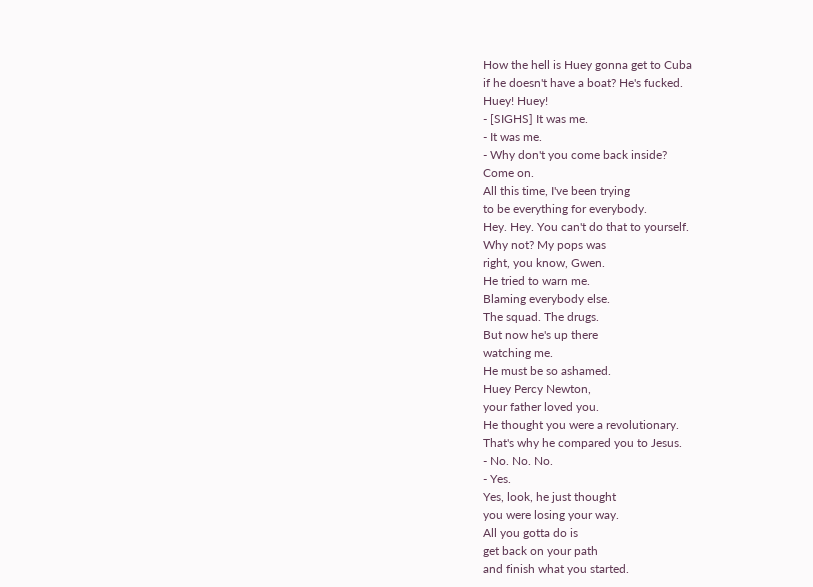How the hell is Huey gonna get to Cuba
if he doesn't have a boat? He's fucked.
Huey! Huey!
- [SIGHS] It was me.
- It was me.
- Why don't you come back inside?
Come on.
All this time, I've been trying
to be everything for everybody.
Hey. Hey. You can't do that to yourself.
Why not? My pops was
right, you know, Gwen.
He tried to warn me.
Blaming everybody else.
The squad. The drugs.
But now he's up there
watching me.
He must be so ashamed.
Huey Percy Newton,
your father loved you.
He thought you were a revolutionary.
That's why he compared you to Jesus.
- No. No. No.
- Yes.
Yes, look, he just thought
you were losing your way.
All you gotta do is
get back on your path
and finish what you started.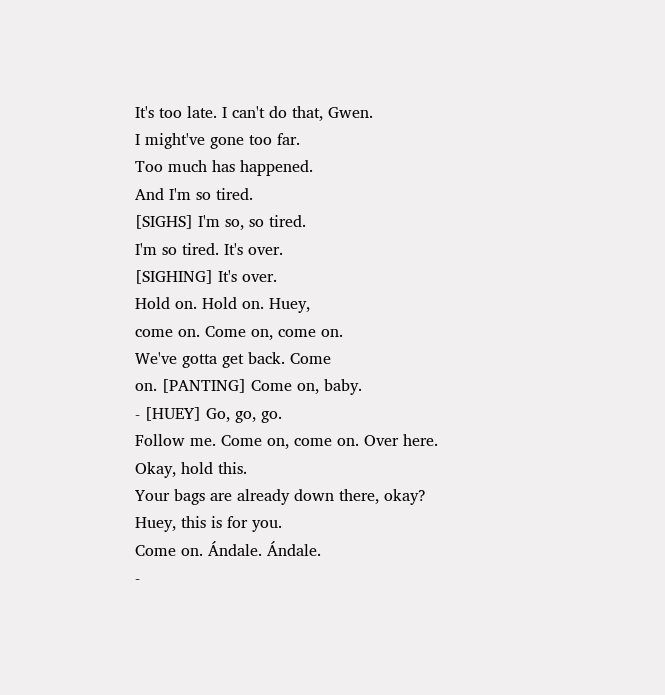It's too late. I can't do that, Gwen.
I might've gone too far.
Too much has happened.
And I'm so tired.
[SIGHS] I'm so, so tired.
I'm so tired. It's over.
[SIGHING] It's over.
Hold on. Hold on. Huey,
come on. Come on, come on.
We've gotta get back. Come
on. [PANTING] Come on, baby.
- [HUEY] Go, go, go.
Follow me. Come on, come on. Over here.
Okay, hold this.
Your bags are already down there, okay?
Huey, this is for you.
Come on. Ándale. Ándale.
-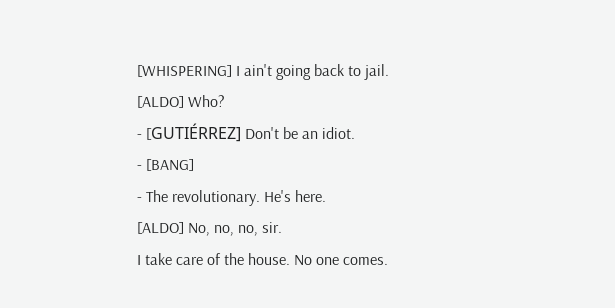[WHISPERING] I ain't going back to jail.
[ALDO] Who?
- [GUTIÉRREZ] Don't be an idiot.
- [BANG]
- The revolutionary. He's here.
[ALDO] No, no, no, sir.
I take care of the house. No one comes.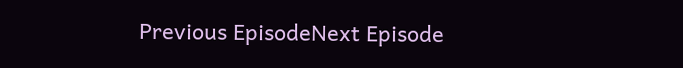Previous EpisodeNext Episode